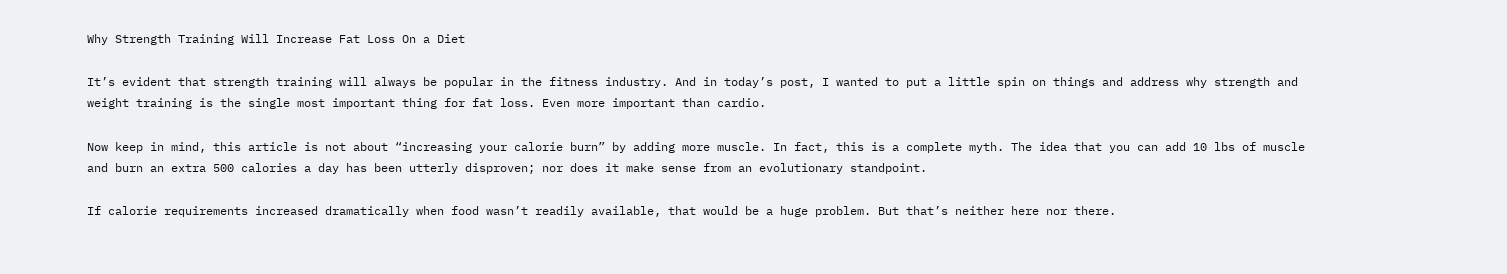Why Strength Training Will Increase Fat Loss On a Diet

It’s evident that strength training will always be popular in the fitness industry. And in today’s post, I wanted to put a little spin on things and address why strength and weight training is the single most important thing for fat loss. Even more important than cardio.

Now keep in mind, this article is not about “increasing your calorie burn” by adding more muscle. In fact, this is a complete myth. The idea that you can add 10 lbs of muscle and burn an extra 500 calories a day has been utterly disproven; nor does it make sense from an evolutionary standpoint.

If calorie requirements increased dramatically when food wasn’t readily available, that would be a huge problem. But that’s neither here nor there.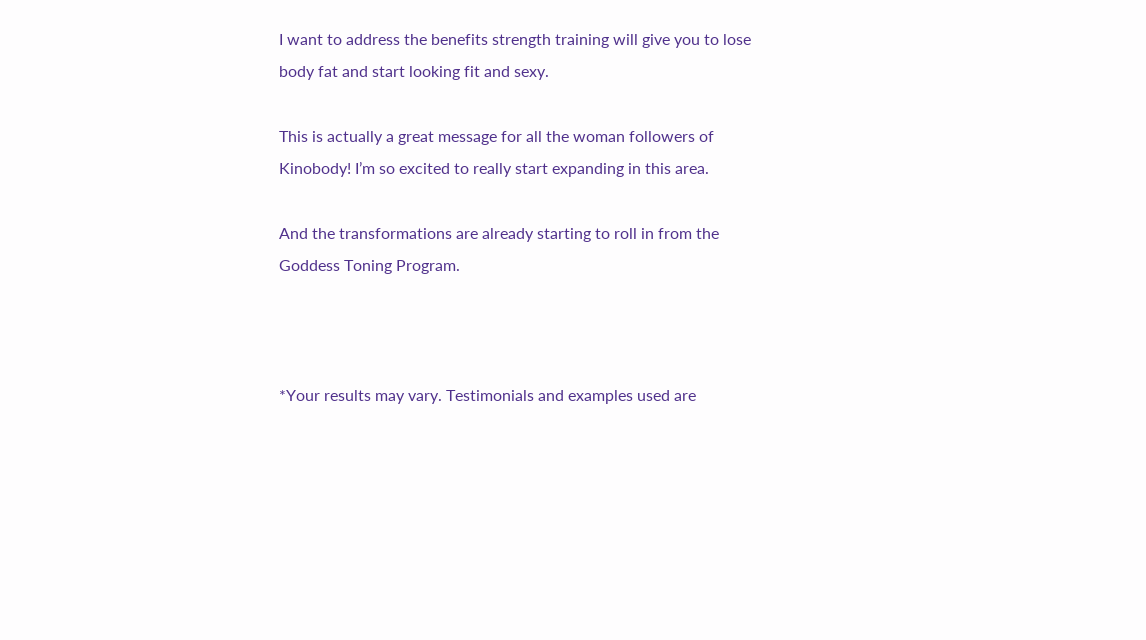I want to address the benefits strength training will give you to lose body fat and start looking fit and sexy.

This is actually a great message for all the woman followers of Kinobody! I’m so excited to really start expanding in this area.

And the transformations are already starting to roll in from the Goddess Toning Program.



*Your results may vary. Testimonials and examples used are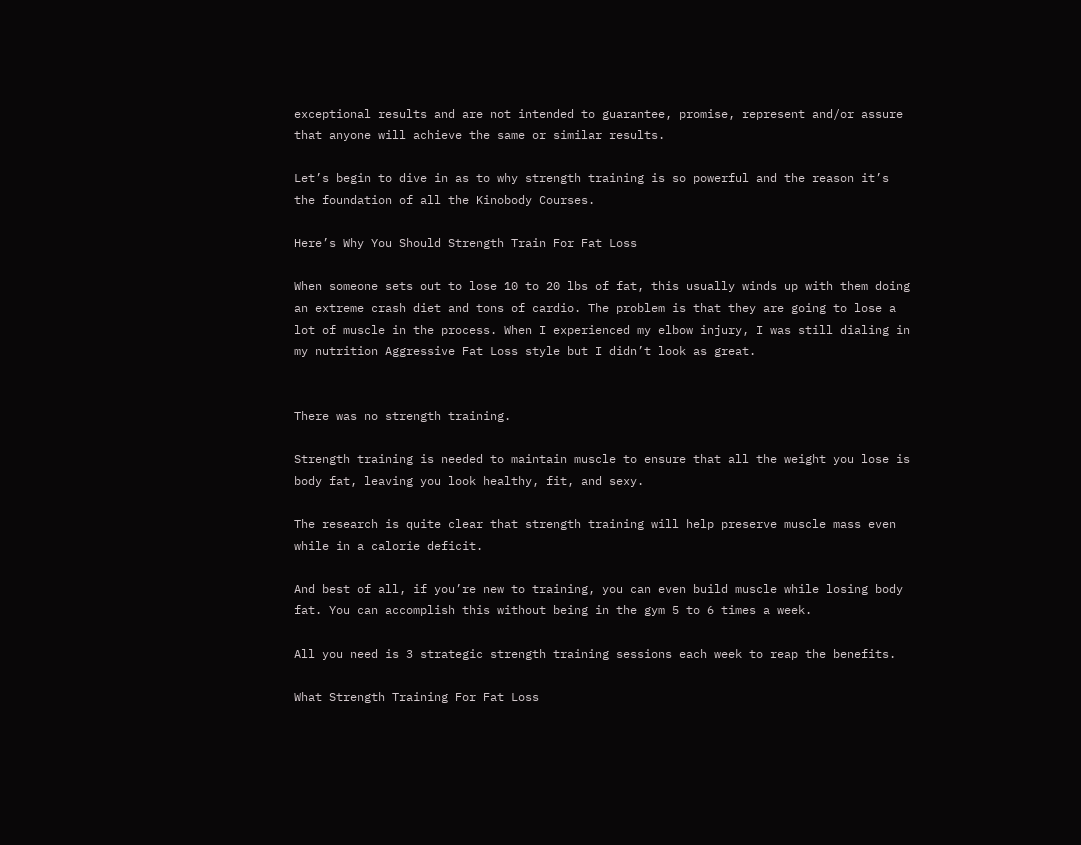exceptional results and are not intended to guarantee, promise, represent and/or assure that anyone will achieve the same or similar results.

Let’s begin to dive in as to why strength training is so powerful and the reason it’s the foundation of all the Kinobody Courses.

Here’s Why You Should Strength Train For Fat Loss

When someone sets out to lose 10 to 20 lbs of fat, this usually winds up with them doing an extreme crash diet and tons of cardio. The problem is that they are going to lose a lot of muscle in the process. When I experienced my elbow injury, I was still dialing in my nutrition Aggressive Fat Loss style but I didn’t look as great.


There was no strength training.

Strength training is needed to maintain muscle to ensure that all the weight you lose is body fat, leaving you look healthy, fit, and sexy.

The research is quite clear that strength training will help preserve muscle mass even while in a calorie deficit.

And best of all, if you’re new to training, you can even build muscle while losing body fat. You can accomplish this without being in the gym 5 to 6 times a week.

All you need is 3 strategic strength training sessions each week to reap the benefits.

What Strength Training For Fat Loss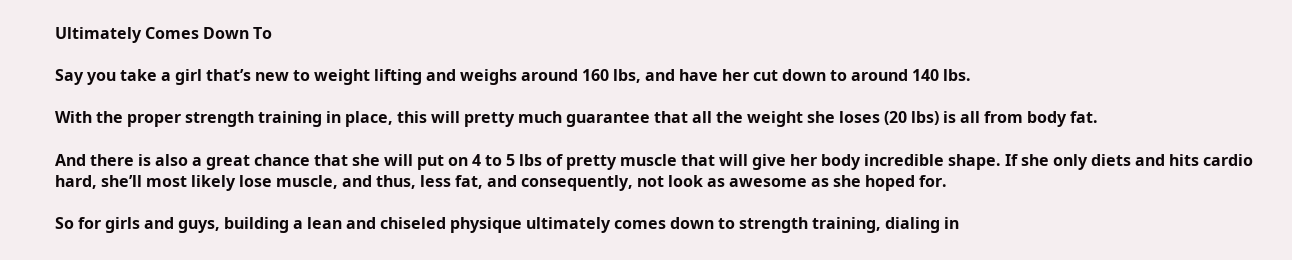Ultimately Comes Down To

Say you take a girl that’s new to weight lifting and weighs around 160 lbs, and have her cut down to around 140 lbs.

With the proper strength training in place, this will pretty much guarantee that all the weight she loses (20 lbs) is all from body fat.

And there is also a great chance that she will put on 4 to 5 lbs of pretty muscle that will give her body incredible shape. If she only diets and hits cardio hard, she’ll most likely lose muscle, and thus, less fat, and consequently, not look as awesome as she hoped for.

So for girls and guys, building a lean and chiseled physique ultimately comes down to strength training, dialing in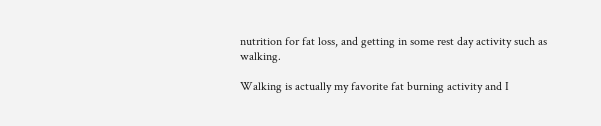nutrition for fat loss, and getting in some rest day activity such as walking.

Walking is actually my favorite fat burning activity and I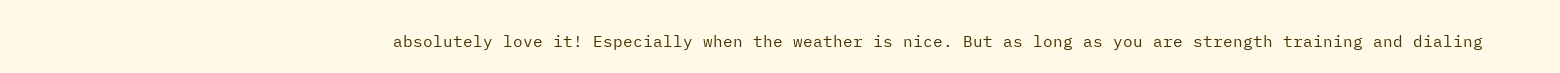absolutely love it! Especially when the weather is nice. But as long as you are strength training and dialing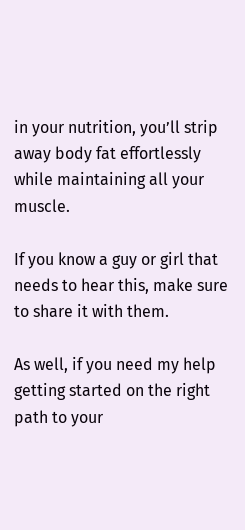in your nutrition, you’ll strip away body fat effortlessly while maintaining all your muscle.

If you know a guy or girl that needs to hear this, make sure to share it with them.

As well, if you need my help getting started on the right path to your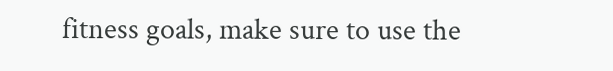fitness goals, make sure to use the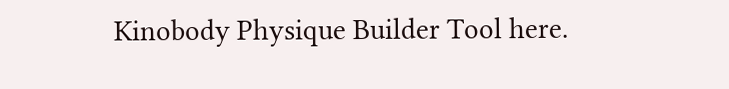Kinobody Physique Builder Tool here.